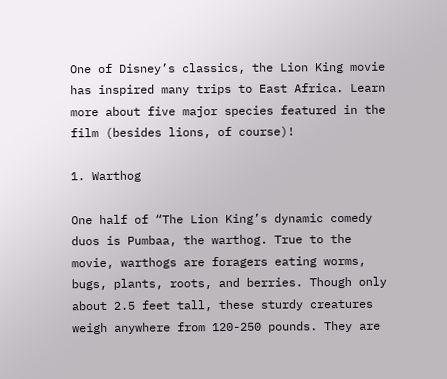One of Disney’s classics, the Lion King movie has inspired many trips to East Africa. Learn more about five major species featured in the film (besides lions, of course)!

1. Warthog

One half of “The Lion King’s dynamic comedy duos is Pumbaa, the warthog. True to the movie, warthogs are foragers eating worms, bugs, plants, roots, and berries. Though only about 2.5 feet tall, these sturdy creatures weigh anywhere from 120-250 pounds. They are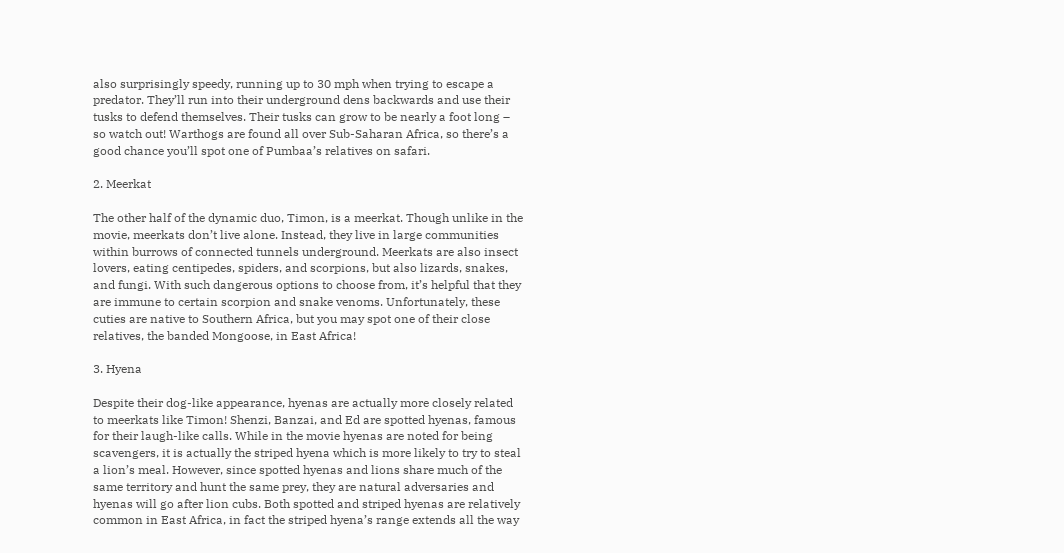also surprisingly speedy, running up to 30 mph when trying to escape a predator. They’ll run into their underground dens backwards and use their tusks to defend themselves. Their tusks can grow to be nearly a foot long – so watch out! Warthogs are found all over Sub-Saharan Africa, so there’s a good chance you’ll spot one of Pumbaa’s relatives on safari.

2. Meerkat

The other half of the dynamic duo, Timon, is a meerkat. Though unlike in the movie, meerkats don’t live alone. Instead, they live in large communities within burrows of connected tunnels underground. Meerkats are also insect lovers, eating centipedes, spiders, and scorpions, but also lizards, snakes, and fungi. With such dangerous options to choose from, it’s helpful that they are immune to certain scorpion and snake venoms. Unfortunately, these cuties are native to Southern Africa, but you may spot one of their close relatives, the banded Mongoose, in East Africa!

3. Hyena

Despite their dog-like appearance, hyenas are actually more closely related to meerkats like Timon! Shenzi, Banzai, and Ed are spotted hyenas, famous for their laugh-like calls. While in the movie hyenas are noted for being scavengers, it is actually the striped hyena which is more likely to try to steal a lion’s meal. However, since spotted hyenas and lions share much of the same territory and hunt the same prey, they are natural adversaries and hyenas will go after lion cubs. Both spotted and striped hyenas are relatively common in East Africa, in fact the striped hyena’s range extends all the way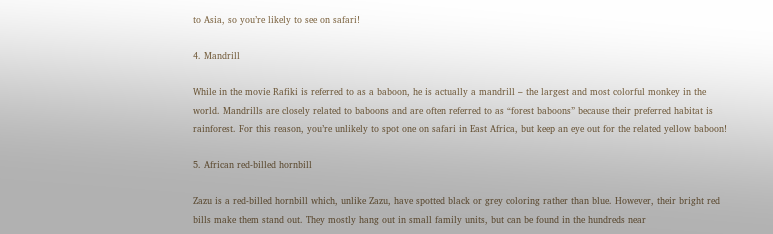to Asia, so you’re likely to see on safari!

4. Mandrill

While in the movie Rafiki is referred to as a baboon, he is actually a mandrill – the largest and most colorful monkey in the world. Mandrills are closely related to baboons and are often referred to as “forest baboons” because their preferred habitat is rainforest. For this reason, you’re unlikely to spot one on safari in East Africa, but keep an eye out for the related yellow baboon!

5. African red-billed hornbill

Zazu is a red-billed hornbill which, unlike Zazu, have spotted black or grey coloring rather than blue. However, their bright red bills make them stand out. They mostly hang out in small family units, but can be found in the hundreds near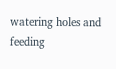watering holes and feeding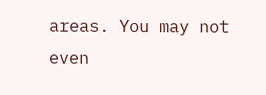areas. You may not even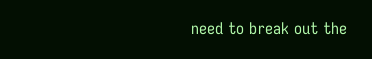need to break out the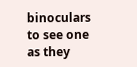binoculars to see one as they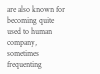are also known for becoming quite used to human company, sometimes frequenting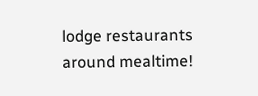lodge restaurants around mealtime!